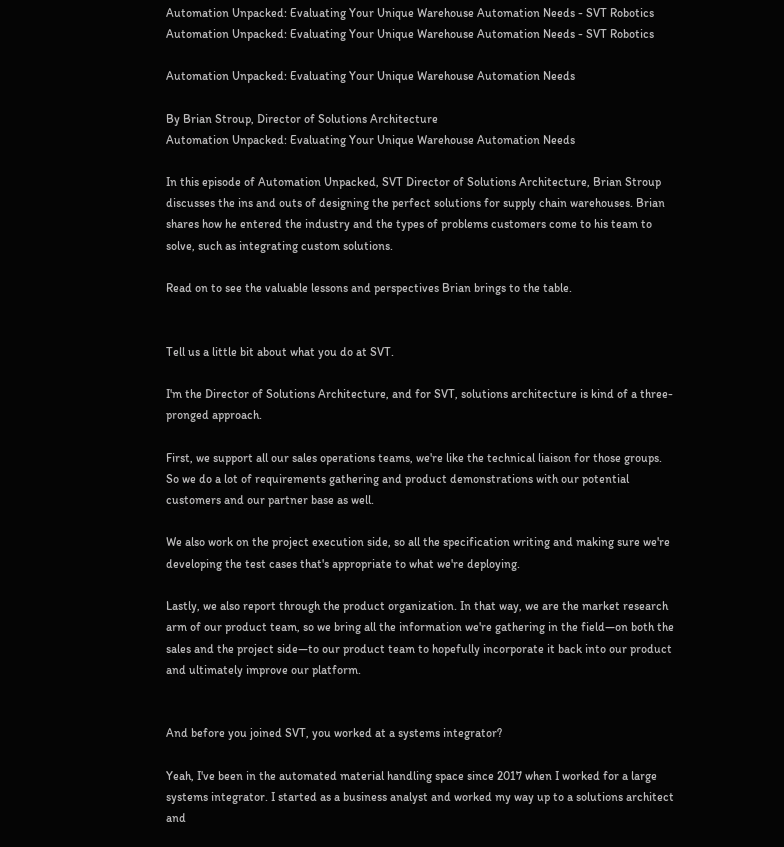Automation Unpacked: Evaluating Your Unique Warehouse Automation Needs - SVT Robotics
Automation Unpacked: Evaluating Your Unique Warehouse Automation Needs - SVT Robotics

Automation Unpacked: Evaluating Your Unique Warehouse Automation Needs

By Brian Stroup, Director of Solutions Architecture
Automation Unpacked: Evaluating Your Unique Warehouse Automation Needs

In this episode of Automation Unpacked, SVT Director of Solutions Architecture, Brian Stroup discusses the ins and outs of designing the perfect solutions for supply chain warehouses. Brian shares how he entered the industry and the types of problems customers come to his team to solve, such as integrating custom solutions.

Read on to see the valuable lessons and perspectives Brian brings to the table.


Tell us a little bit about what you do at SVT.

I'm the Director of Solutions Architecture, and for SVT, solutions architecture is kind of a three-pronged approach.

First, we support all our sales operations teams, we're like the technical liaison for those groups. So we do a lot of requirements gathering and product demonstrations with our potential customers and our partner base as well.

We also work on the project execution side, so all the specification writing and making sure we're developing the test cases that's appropriate to what we're deploying.

Lastly, we also report through the product organization. In that way, we are the market research arm of our product team, so we bring all the information we're gathering in the field—on both the sales and the project side—to our product team to hopefully incorporate it back into our product and ultimately improve our platform.


And before you joined SVT, you worked at a systems integrator?

Yeah, I've been in the automated material handling space since 2017 when I worked for a large systems integrator. I started as a business analyst and worked my way up to a solutions architect and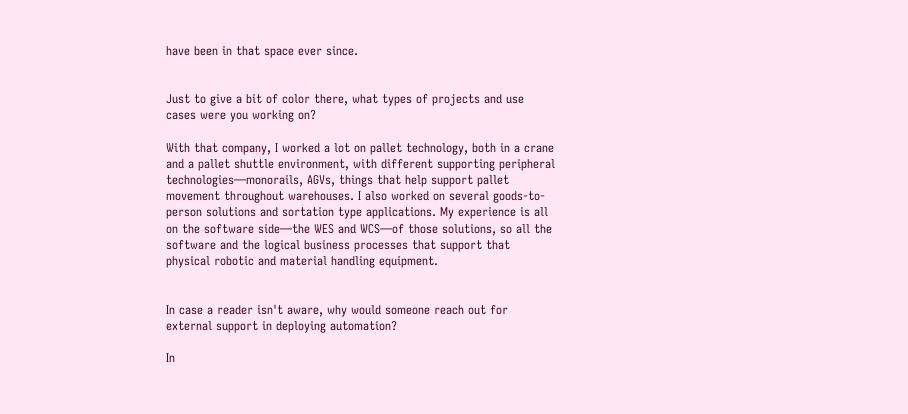have been in that space ever since.


Just to give a bit of color there, what types of projects and use cases were you working on?

With that company, I worked a lot on pallet technology, both in a crane and a pallet shuttle environment, with different supporting peripheral technologies—monorails, AGVs, things that help support pallet movement throughout warehouses. I also worked on several goods-to-person solutions and sortation type applications. My experience is all on the software side—the WES and WCS—of those solutions, so all the software and the logical business processes that support that physical robotic and material handling equipment.


In case a reader isn't aware, why would someone reach out for external support in deploying automation?

In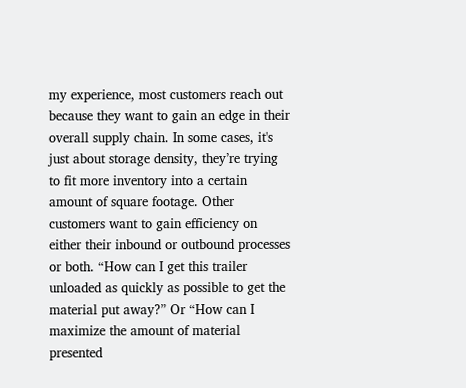my experience, most customers reach out because they want to gain an edge in their overall supply chain. In some cases, it's just about storage density, they’re trying to fit more inventory into a certain amount of square footage. Other customers want to gain efficiency on either their inbound or outbound processes or both. “How can I get this trailer unloaded as quickly as possible to get the material put away?” Or “How can I maximize the amount of material presented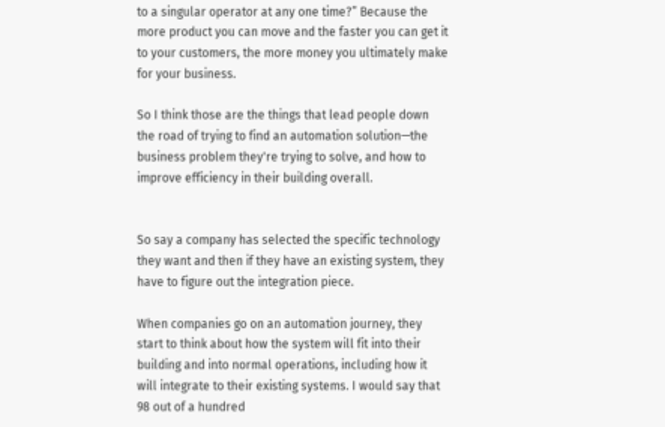to a singular operator at any one time?” Because the more product you can move and the faster you can get it to your customers, the more money you ultimately make for your business.

So I think those are the things that lead people down the road of trying to find an automation solution—the business problem they're trying to solve, and how to improve efficiency in their building overall.


So say a company has selected the specific technology they want and then if they have an existing system, they have to figure out the integration piece.

When companies go on an automation journey, they start to think about how the system will fit into their building and into normal operations, including how it will integrate to their existing systems. I would say that 98 out of a hundred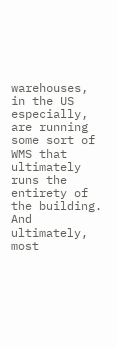warehouses, in the US especially, are running some sort of WMS that ultimately runs the entirety of the building. And ultimately, most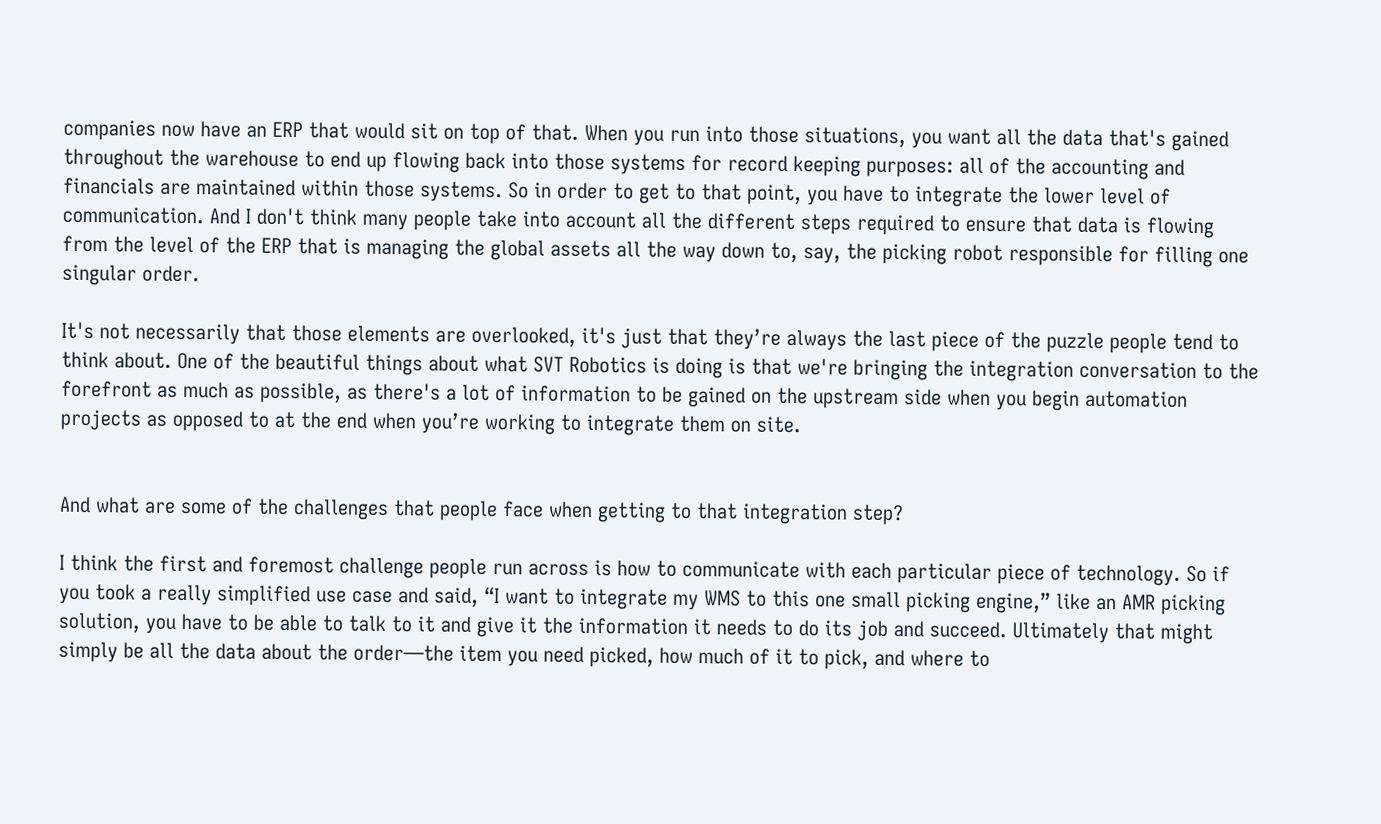companies now have an ERP that would sit on top of that. When you run into those situations, you want all the data that's gained throughout the warehouse to end up flowing back into those systems for record keeping purposes: all of the accounting and financials are maintained within those systems. So in order to get to that point, you have to integrate the lower level of communication. And I don't think many people take into account all the different steps required to ensure that data is flowing from the level of the ERP that is managing the global assets all the way down to, say, the picking robot responsible for filling one singular order.

It's not necessarily that those elements are overlooked, it's just that they’re always the last piece of the puzzle people tend to think about. One of the beautiful things about what SVT Robotics is doing is that we're bringing the integration conversation to the forefront as much as possible, as there's a lot of information to be gained on the upstream side when you begin automation projects as opposed to at the end when you’re working to integrate them on site.


And what are some of the challenges that people face when getting to that integration step?

I think the first and foremost challenge people run across is how to communicate with each particular piece of technology. So if you took a really simplified use case and said, “I want to integrate my WMS to this one small picking engine,” like an AMR picking solution, you have to be able to talk to it and give it the information it needs to do its job and succeed. Ultimately that might simply be all the data about the order—the item you need picked, how much of it to pick, and where to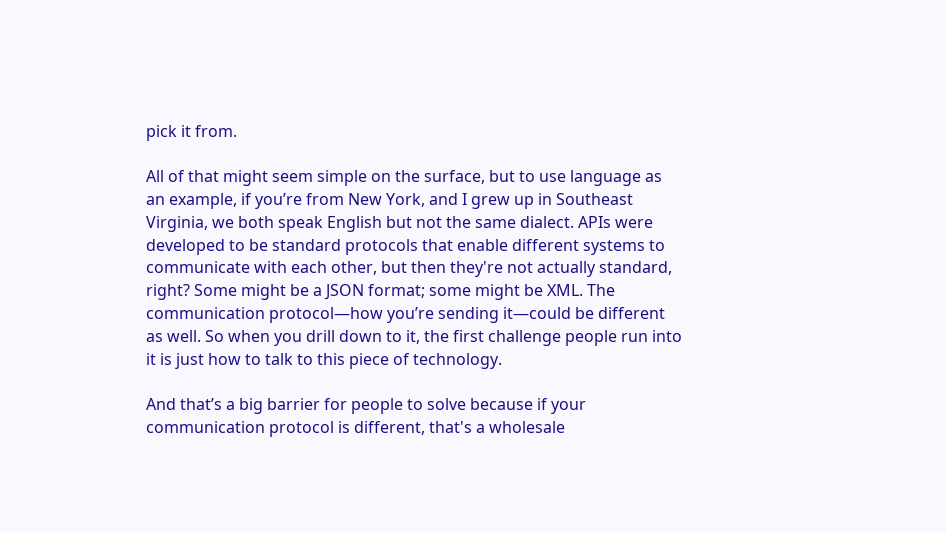pick it from.

All of that might seem simple on the surface, but to use language as an example, if you’re from New York, and I grew up in Southeast Virginia, we both speak English but not the same dialect. APIs were developed to be standard protocols that enable different systems to communicate with each other, but then they're not actually standard, right? Some might be a JSON format; some might be XML. The communication protocol—how you’re sending it—could be different as well. So when you drill down to it, the first challenge people run into it is just how to talk to this piece of technology.

And that’s a big barrier for people to solve because if your communication protocol is different, that's a wholesale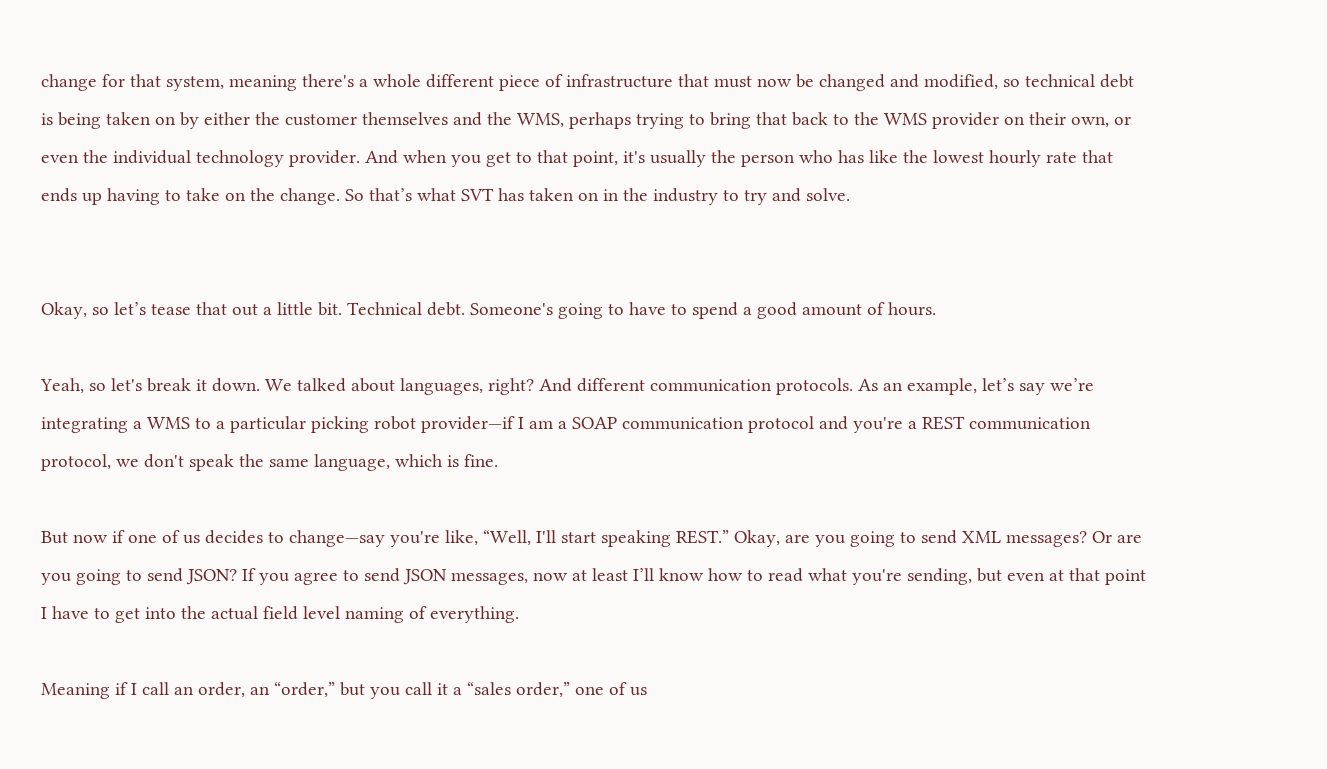change for that system, meaning there's a whole different piece of infrastructure that must now be changed and modified, so technical debt is being taken on by either the customer themselves and the WMS, perhaps trying to bring that back to the WMS provider on their own, or even the individual technology provider. And when you get to that point, it's usually the person who has like the lowest hourly rate that ends up having to take on the change. So that’s what SVT has taken on in the industry to try and solve.


Okay, so let’s tease that out a little bit. Technical debt. Someone's going to have to spend a good amount of hours.

Yeah, so let's break it down. We talked about languages, right? And different communication protocols. As an example, let’s say we’re integrating a WMS to a particular picking robot provider—if I am a SOAP communication protocol and you're a REST communication protocol, we don't speak the same language, which is fine.

But now if one of us decides to change—say you're like, “Well, I'll start speaking REST.” Okay, are you going to send XML messages? Or are you going to send JSON? If you agree to send JSON messages, now at least I’ll know how to read what you're sending, but even at that point I have to get into the actual field level naming of everything.

Meaning if I call an order, an “order,” but you call it a “sales order,” one of us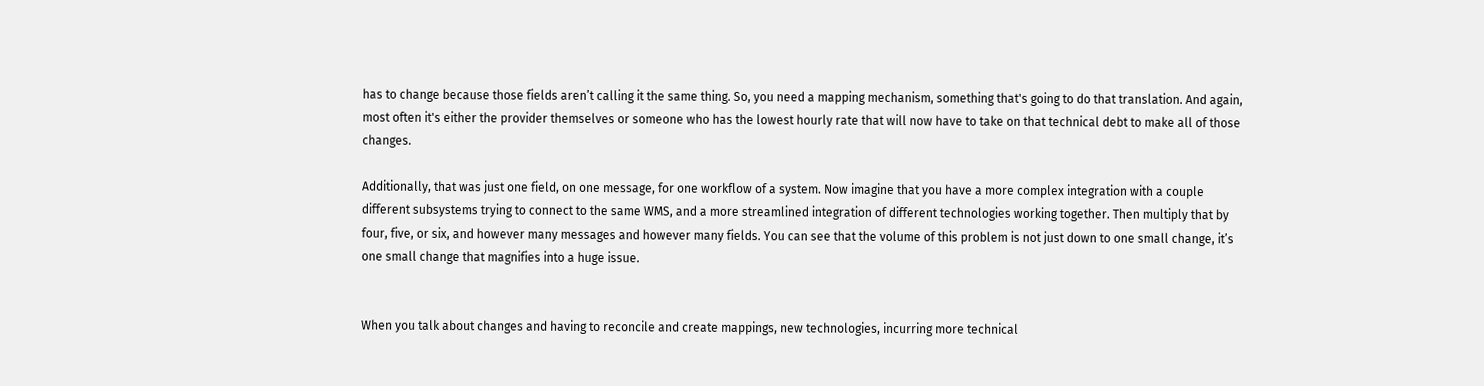has to change because those fields aren’t calling it the same thing. So, you need a mapping mechanism, something that's going to do that translation. And again, most often it's either the provider themselves or someone who has the lowest hourly rate that will now have to take on that technical debt to make all of those changes.

Additionally, that was just one field, on one message, for one workflow of a system. Now imagine that you have a more complex integration with a couple different subsystems trying to connect to the same WMS, and a more streamlined integration of different technologies working together. Then multiply that by four, five, or six, and however many messages and however many fields. You can see that the volume of this problem is not just down to one small change, it’s one small change that magnifies into a huge issue.


When you talk about changes and having to reconcile and create mappings, new technologies, incurring more technical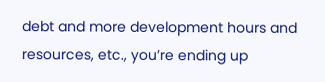debt and more development hours and resources, etc., you’re ending up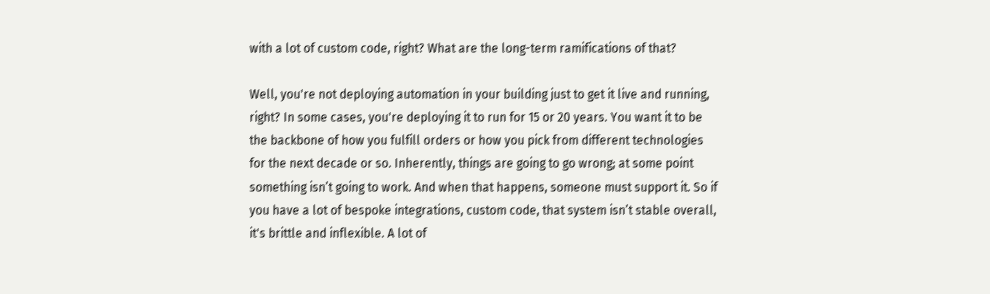with a lot of custom code, right? What are the long-term ramifications of that?

Well, you're not deploying automation in your building just to get it live and running, right? In some cases, you're deploying it to run for 15 or 20 years. You want it to be the backbone of how you fulfill orders or how you pick from different technologies for the next decade or so. Inherently, things are going to go wrong; at some point something isn’t going to work. And when that happens, someone must support it. So if you have a lot of bespoke integrations, custom code, that system isn’t stable overall, it's brittle and inflexible. A lot of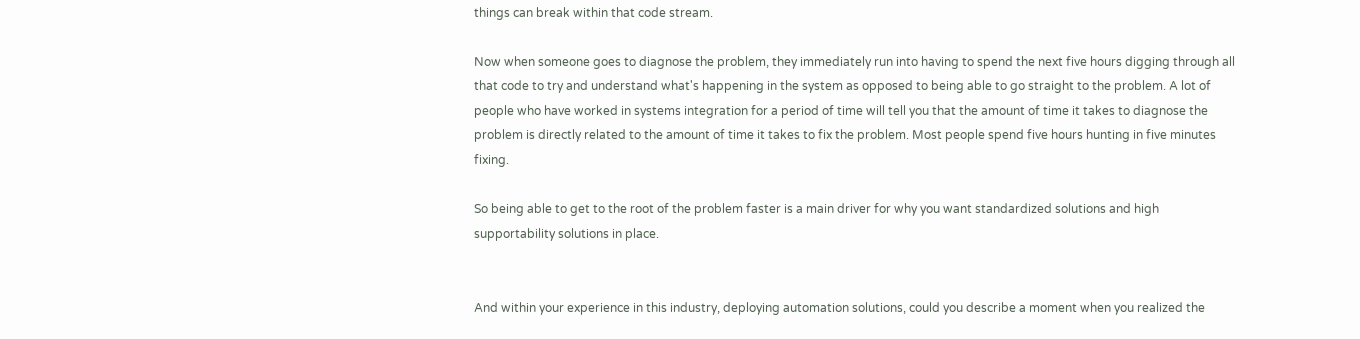things can break within that code stream.

Now when someone goes to diagnose the problem, they immediately run into having to spend the next five hours digging through all that code to try and understand what's happening in the system as opposed to being able to go straight to the problem. A lot of people who have worked in systems integration for a period of time will tell you that the amount of time it takes to diagnose the problem is directly related to the amount of time it takes to fix the problem. Most people spend five hours hunting in five minutes fixing.

So being able to get to the root of the problem faster is a main driver for why you want standardized solutions and high supportability solutions in place.


And within your experience in this industry, deploying automation solutions, could you describe a moment when you realized the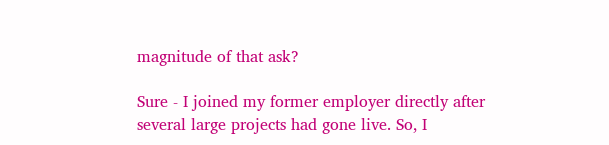magnitude of that ask?

Sure - I joined my former employer directly after several large projects had gone live. So, I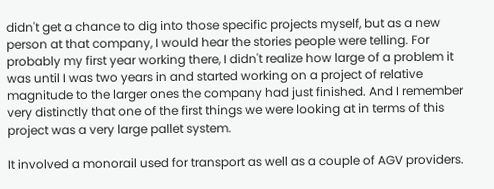didn't get a chance to dig into those specific projects myself, but as a new person at that company, I would hear the stories people were telling. For probably my first year working there, I didn't realize how large of a problem it was until I was two years in and started working on a project of relative magnitude to the larger ones the company had just finished. And I remember very distinctly that one of the first things we were looking at in terms of this project was a very large pallet system.

It involved a monorail used for transport as well as a couple of AGV providers.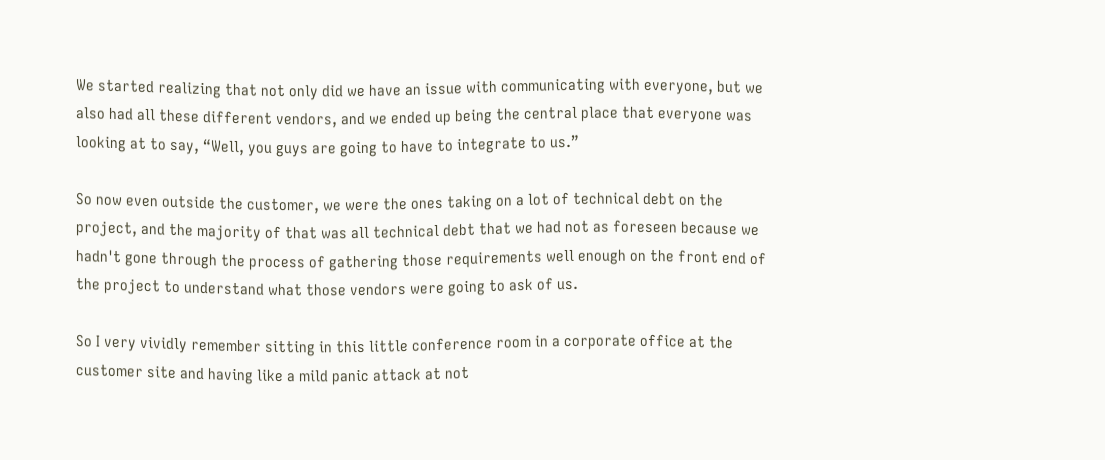We started realizing that not only did we have an issue with communicating with everyone, but we also had all these different vendors, and we ended up being the central place that everyone was looking at to say, “Well, you guys are going to have to integrate to us.”

So now even outside the customer, we were the ones taking on a lot of technical debt on the project, and the majority of that was all technical debt that we had not as foreseen because we hadn't gone through the process of gathering those requirements well enough on the front end of the project to understand what those vendors were going to ask of us.

So I very vividly remember sitting in this little conference room in a corporate office at the customer site and having like a mild panic attack at not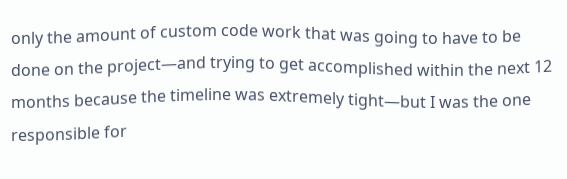only the amount of custom code work that was going to have to be done on the project—and trying to get accomplished within the next 12 months because the timeline was extremely tight—but I was the one responsible for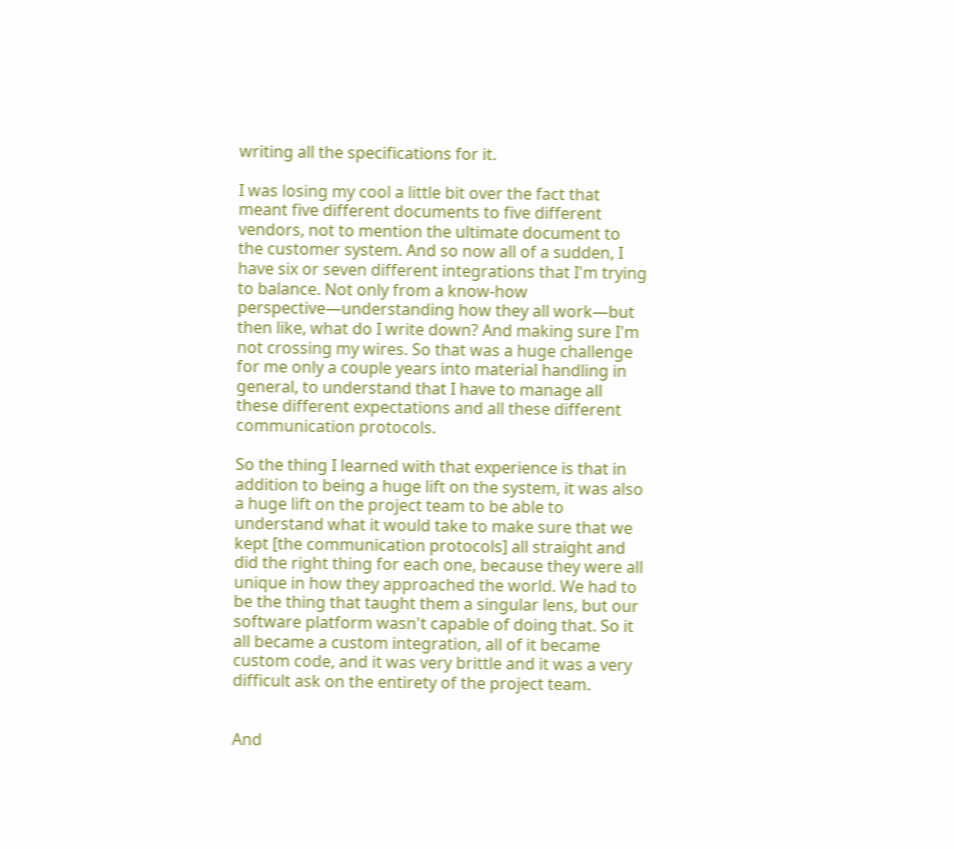writing all the specifications for it.

I was losing my cool a little bit over the fact that meant five different documents to five different vendors, not to mention the ultimate document to the customer system. And so now all of a sudden, I have six or seven different integrations that I'm trying to balance. Not only from a know-how perspective—understanding how they all work—but then like, what do I write down? And making sure I'm not crossing my wires. So that was a huge challenge for me only a couple years into material handling in general, to understand that I have to manage all these different expectations and all these different communication protocols.

So the thing I learned with that experience is that in addition to being a huge lift on the system, it was also a huge lift on the project team to be able to understand what it would take to make sure that we kept [the communication protocols] all straight and did the right thing for each one, because they were all unique in how they approached the world. We had to be the thing that taught them a singular lens, but our software platform wasn't capable of doing that. So it all became a custom integration, all of it became custom code, and it was very brittle and it was a very difficult ask on the entirety of the project team.


And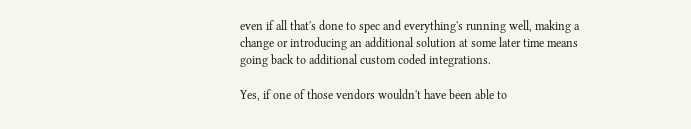even if all that's done to spec and everything's running well, making a change or introducing an additional solution at some later time means going back to additional custom coded integrations.

Yes, if one of those vendors wouldn't have been able to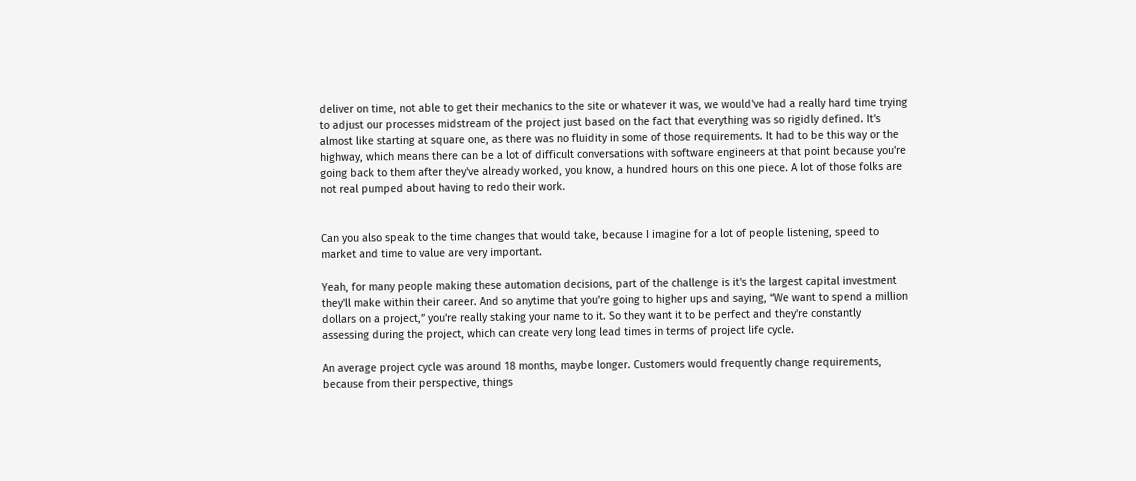deliver on time, not able to get their mechanics to the site or whatever it was, we would've had a really hard time trying to adjust our processes midstream of the project just based on the fact that everything was so rigidly defined. It's almost like starting at square one, as there was no fluidity in some of those requirements. It had to be this way or the highway, which means there can be a lot of difficult conversations with software engineers at that point because you're going back to them after they've already worked, you know, a hundred hours on this one piece. A lot of those folks are not real pumped about having to redo their work.


Can you also speak to the time changes that would take, because I imagine for a lot of people listening, speed to market and time to value are very important.

Yeah, for many people making these automation decisions, part of the challenge is it's the largest capital investment they'll make within their career. And so anytime that you're going to higher ups and saying, “We want to spend a million dollars on a project,” you're really staking your name to it. So they want it to be perfect and they're constantly assessing during the project, which can create very long lead times in terms of project life cycle.

An average project cycle was around 18 months, maybe longer. Customers would frequently change requirements, because from their perspective, things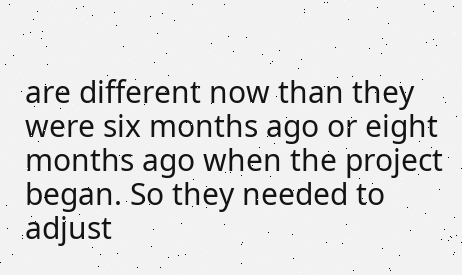are different now than they were six months ago or eight months ago when the project began. So they needed to adjust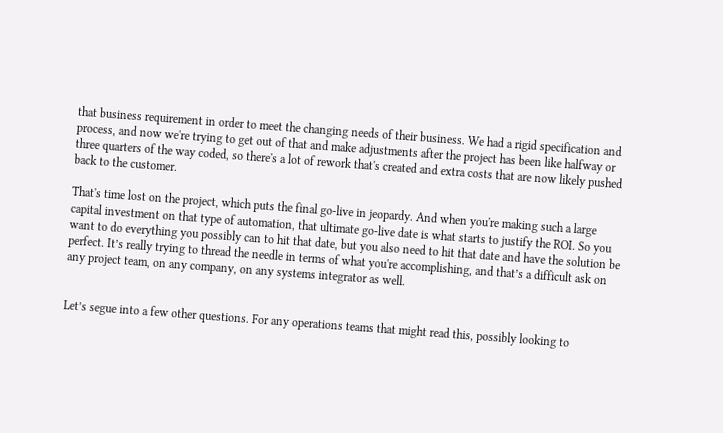that business requirement in order to meet the changing needs of their business. We had a rigid specification and process, and now we're trying to get out of that and make adjustments after the project has been like halfway or three quarters of the way coded, so there's a lot of rework that's created and extra costs that are now likely pushed back to the customer.

That's time lost on the project, which puts the final go-live in jeopardy. And when you're making such a large capital investment on that type of automation, that ultimate go-live date is what starts to justify the ROI. So you want to do everything you possibly can to hit that date, but you also need to hit that date and have the solution be perfect. It’s really trying to thread the needle in terms of what you're accomplishing, and that’s a difficult ask on any project team, on any company, on any systems integrator as well.


Let’s segue into a few other questions. For any operations teams that might read this, possibly looking to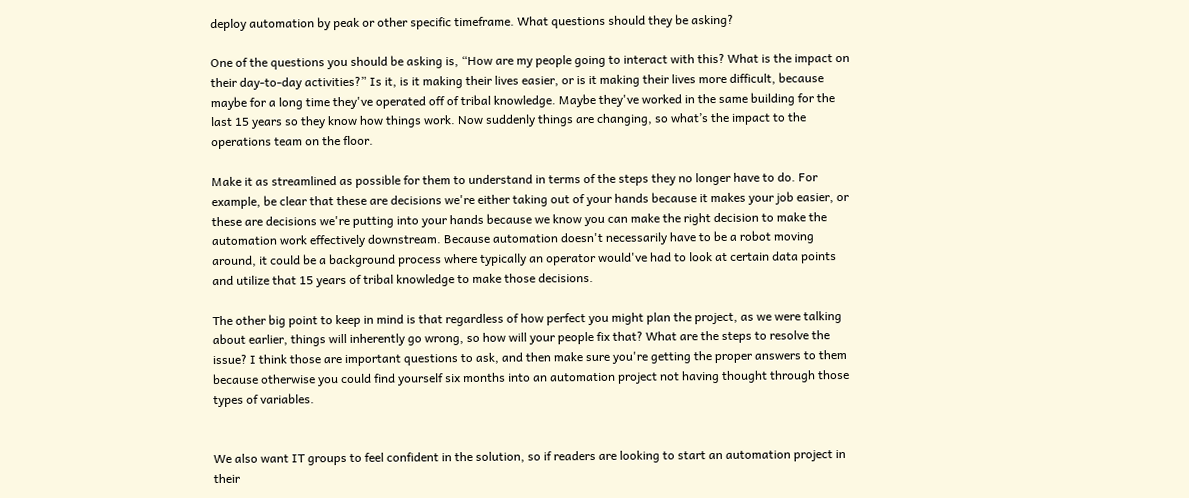deploy automation by peak or other specific timeframe. What questions should they be asking?

One of the questions you should be asking is, “How are my people going to interact with this? What is the impact on their day-to-day activities?” Is it, is it making their lives easier, or is it making their lives more difficult, because maybe for a long time they've operated off of tribal knowledge. Maybe they've worked in the same building for the last 15 years so they know how things work. Now suddenly things are changing, so what’s the impact to the operations team on the floor.

Make it as streamlined as possible for them to understand in terms of the steps they no longer have to do. For example, be clear that these are decisions we're either taking out of your hands because it makes your job easier, or these are decisions we're putting into your hands because we know you can make the right decision to make the automation work effectively downstream. Because automation doesn't necessarily have to be a robot moving around, it could be a background process where typically an operator would've had to look at certain data points and utilize that 15 years of tribal knowledge to make those decisions.

The other big point to keep in mind is that regardless of how perfect you might plan the project, as we were talking about earlier, things will inherently go wrong, so how will your people fix that? What are the steps to resolve the issue? I think those are important questions to ask, and then make sure you're getting the proper answers to them because otherwise you could find yourself six months into an automation project not having thought through those types of variables.


We also want IT groups to feel confident in the solution, so if readers are looking to start an automation project in their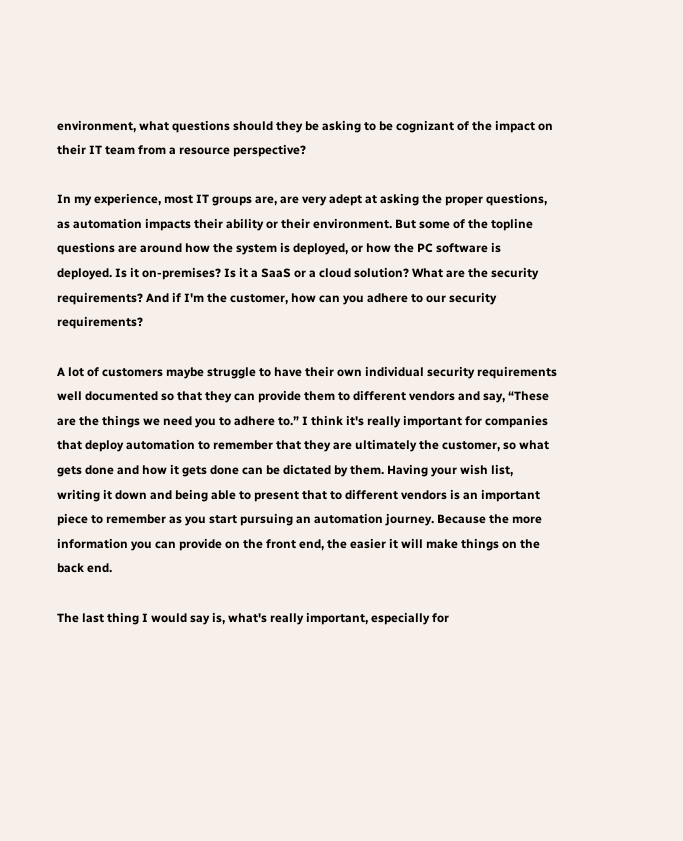environment, what questions should they be asking to be cognizant of the impact on their IT team from a resource perspective?

In my experience, most IT groups are, are very adept at asking the proper questions, as automation impacts their ability or their environment. But some of the topline questions are around how the system is deployed, or how the PC software is deployed. Is it on-premises? Is it a SaaS or a cloud solution? What are the security requirements? And if I'm the customer, how can you adhere to our security requirements?

A lot of customers maybe struggle to have their own individual security requirements well documented so that they can provide them to different vendors and say, “These are the things we need you to adhere to.” I think it's really important for companies that deploy automation to remember that they are ultimately the customer, so what gets done and how it gets done can be dictated by them. Having your wish list, writing it down and being able to present that to different vendors is an important piece to remember as you start pursuing an automation journey. Because the more information you can provide on the front end, the easier it will make things on the back end.

The last thing I would say is, what's really important, especially for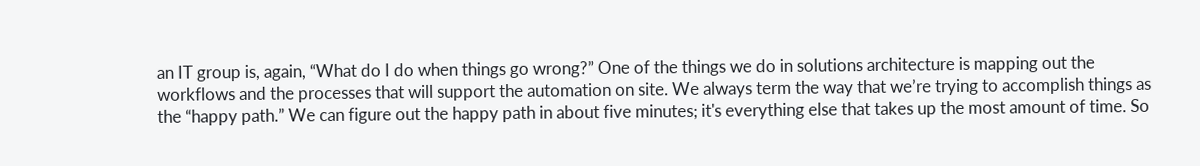an IT group is, again, “What do I do when things go wrong?” One of the things we do in solutions architecture is mapping out the workflows and the processes that will support the automation on site. We always term the way that we’re trying to accomplish things as the “happy path.” We can figure out the happy path in about five minutes; it's everything else that takes up the most amount of time. So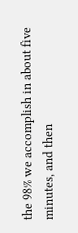the 98% we accomplish in about five minutes, and then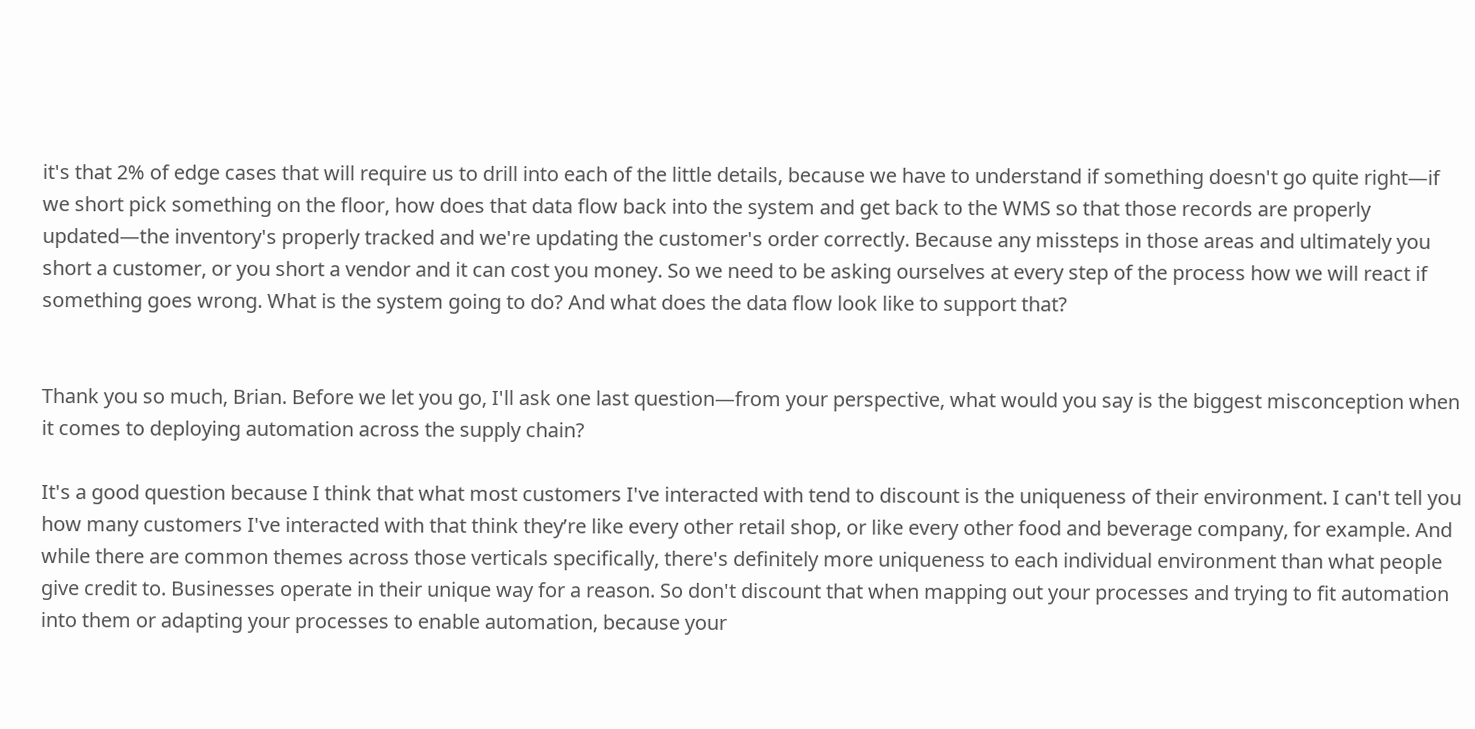it's that 2% of edge cases that will require us to drill into each of the little details, because we have to understand if something doesn't go quite right—if we short pick something on the floor, how does that data flow back into the system and get back to the WMS so that those records are properly updated—the inventory's properly tracked and we're updating the customer's order correctly. Because any missteps in those areas and ultimately you short a customer, or you short a vendor and it can cost you money. So we need to be asking ourselves at every step of the process how we will react if something goes wrong. What is the system going to do? And what does the data flow look like to support that?


Thank you so much, Brian. Before we let you go, I'll ask one last question—from your perspective, what would you say is the biggest misconception when it comes to deploying automation across the supply chain?

It's a good question because I think that what most customers I've interacted with tend to discount is the uniqueness of their environment. I can't tell you how many customers I've interacted with that think they’re like every other retail shop, or like every other food and beverage company, for example. And while there are common themes across those verticals specifically, there's definitely more uniqueness to each individual environment than what people give credit to. Businesses operate in their unique way for a reason. So don't discount that when mapping out your processes and trying to fit automation into them or adapting your processes to enable automation, because your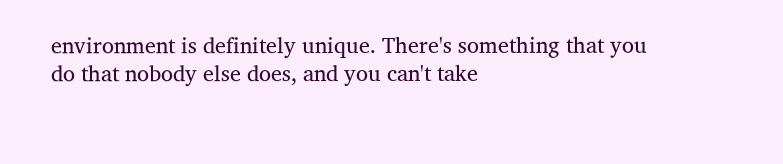environment is definitely unique. There's something that you do that nobody else does, and you can't take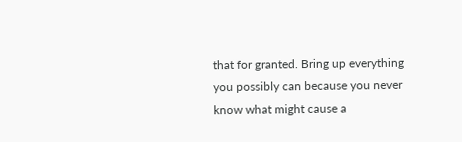that for granted. Bring up everything you possibly can because you never know what might cause a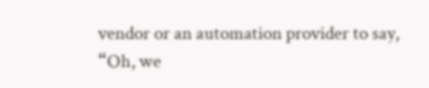vendor or an automation provider to say, “Oh, we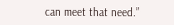can meet that need.”